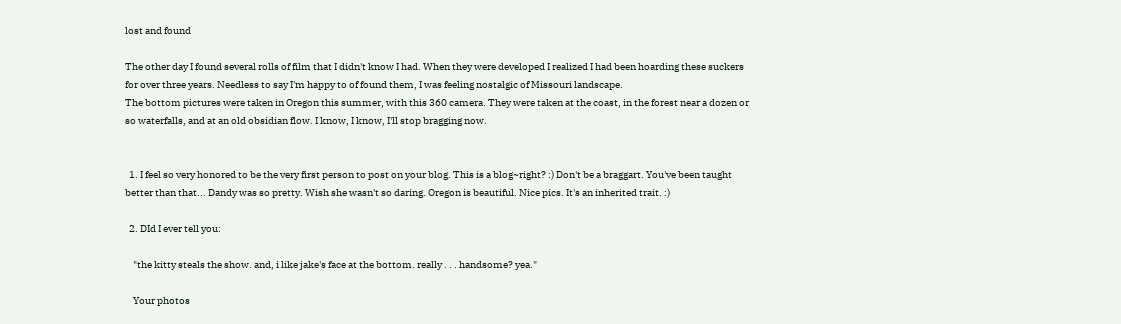lost and found

The other day I found several rolls of film that I didn't know I had. When they were developed I realized I had been hoarding these suckers for over three years. Needless to say I'm happy to of found them, I was feeling nostalgic of Missouri landscape.
The bottom pictures were taken in Oregon this summer, with this 360 camera. They were taken at the coast, in the forest near a dozen or so waterfalls, and at an old obsidian flow. I know, I know, I'll stop bragging now.


  1. I feel so very honored to be the very first person to post on your blog. This is a blog~right? :) Don't be a braggart. You've been taught better than that... Dandy was so pretty. Wish she wasn't so daring. Oregon is beautiful. Nice pics. It's an inherited trait. :)

  2. DId I ever tell you:

    "the kitty steals the show. and, i like jake's face at the bottom. really . . . handsome? yea."

    Your photos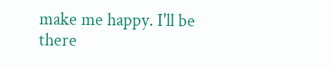make me happy. I'll be there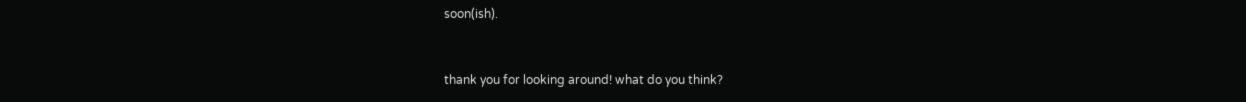soon(ish).


thank you for looking around! what do you think?